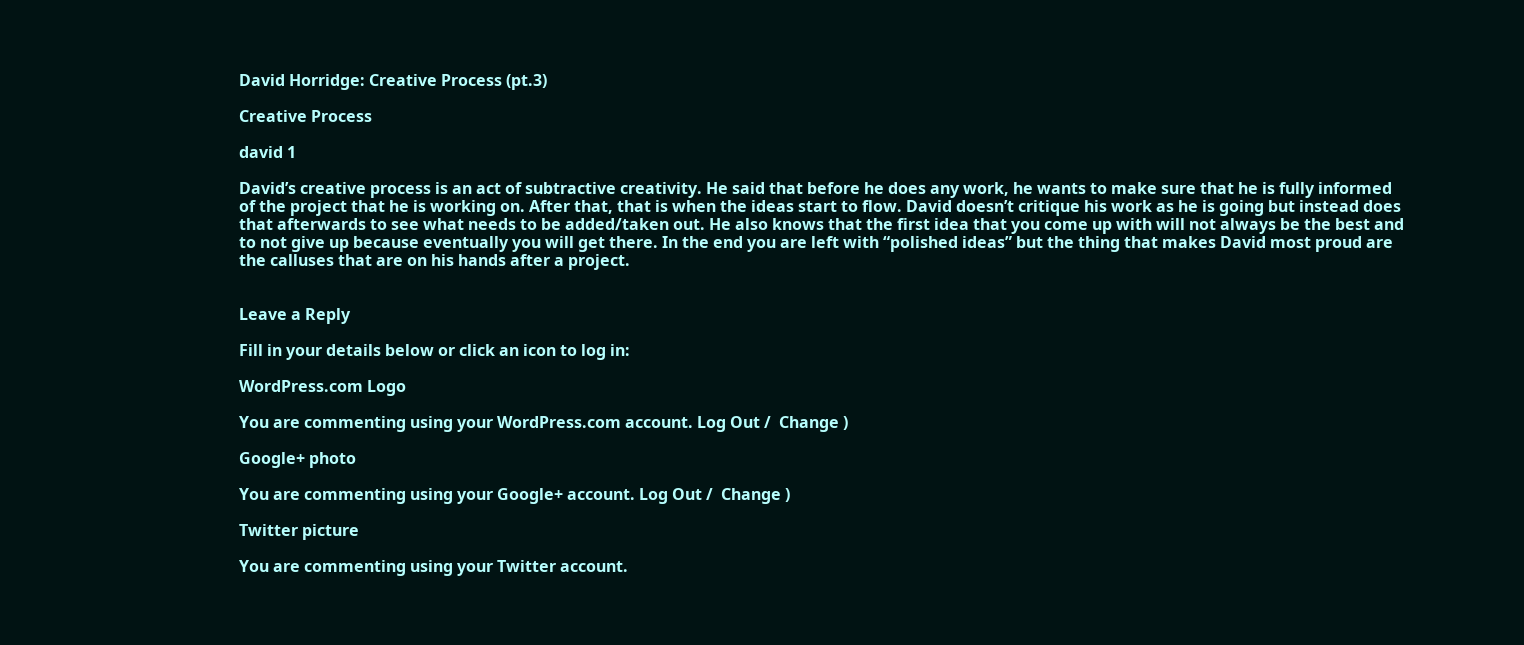David Horridge: Creative Process (pt.3)

Creative Process

david 1

David’s creative process is an act of subtractive creativity. He said that before he does any work, he wants to make sure that he is fully informed of the project that he is working on. After that, that is when the ideas start to flow. David doesn’t critique his work as he is going but instead does that afterwards to see what needs to be added/taken out. He also knows that the first idea that you come up with will not always be the best and to not give up because eventually you will get there. In the end you are left with “polished ideas” but the thing that makes David most proud are the calluses that are on his hands after a project.


Leave a Reply

Fill in your details below or click an icon to log in:

WordPress.com Logo

You are commenting using your WordPress.com account. Log Out /  Change )

Google+ photo

You are commenting using your Google+ account. Log Out /  Change )

Twitter picture

You are commenting using your Twitter account.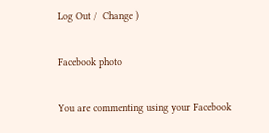Log Out /  Change )

Facebook photo

You are commenting using your Facebook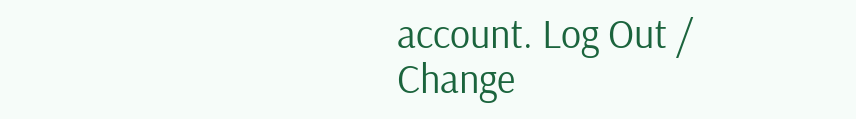account. Log Out /  Change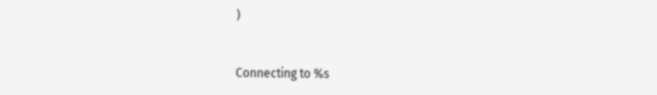)


Connecting to %s